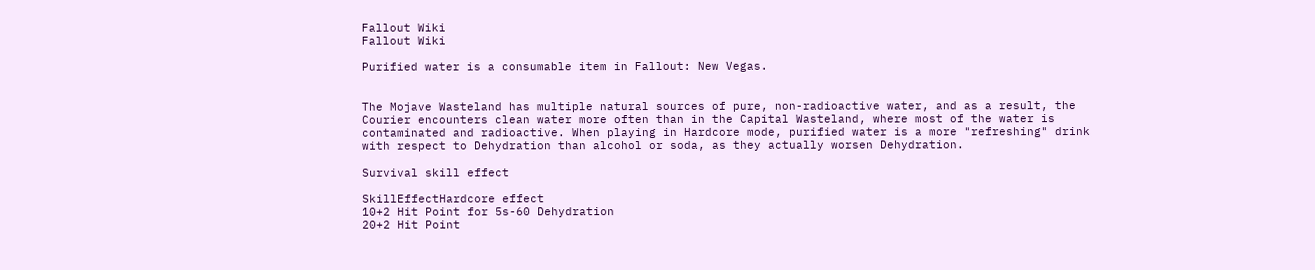Fallout Wiki
Fallout Wiki

Purified water is a consumable item in Fallout: New Vegas.


The Mojave Wasteland has multiple natural sources of pure, non-radioactive water, and as a result, the Courier encounters clean water more often than in the Capital Wasteland, where most of the water is contaminated and radioactive. When playing in Hardcore mode, purified water is a more "refreshing" drink with respect to Dehydration than alcohol or soda, as they actually worsen Dehydration.

Survival skill effect

SkillEffectHardcore effect
10+2 Hit Point for 5s-60 Dehydration
20+2 Hit Point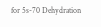for 5s-70 Dehydration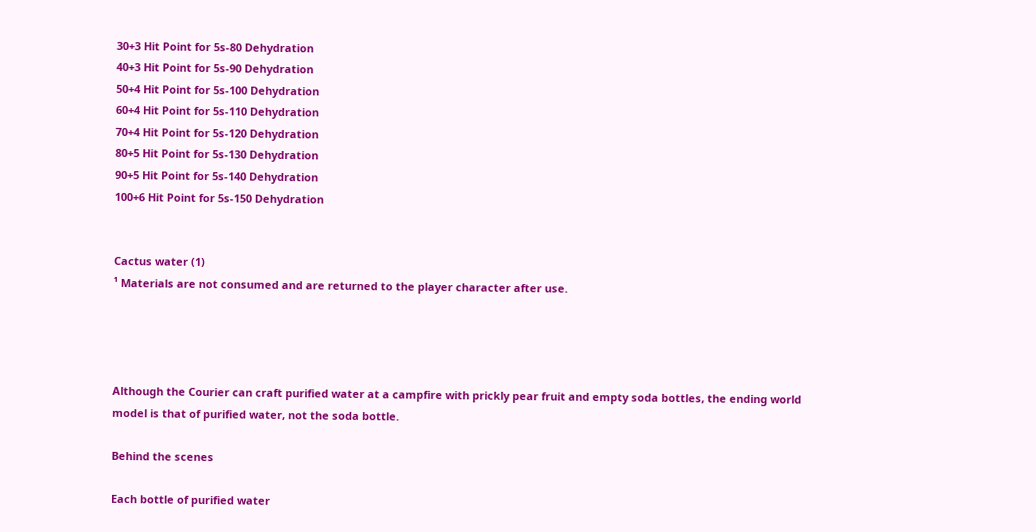30+3 Hit Point for 5s-80 Dehydration
40+3 Hit Point for 5s-90 Dehydration
50+4 Hit Point for 5s-100 Dehydration
60+4 Hit Point for 5s-110 Dehydration
70+4 Hit Point for 5s-120 Dehydration
80+5 Hit Point for 5s-130 Dehydration
90+5 Hit Point for 5s-140 Dehydration
100+6 Hit Point for 5s-150 Dehydration


Cactus water (1)
¹ Materials are not consumed and are returned to the player character after use.




Although the Courier can craft purified water at a campfire with prickly pear fruit and empty soda bottles, the ending world model is that of purified water, not the soda bottle.

Behind the scenes

Each bottle of purified water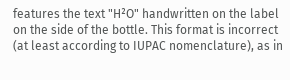features the text "H²O" handwritten on the label on the side of the bottle. This format is incorrect (at least according to IUPAC nomenclature), as in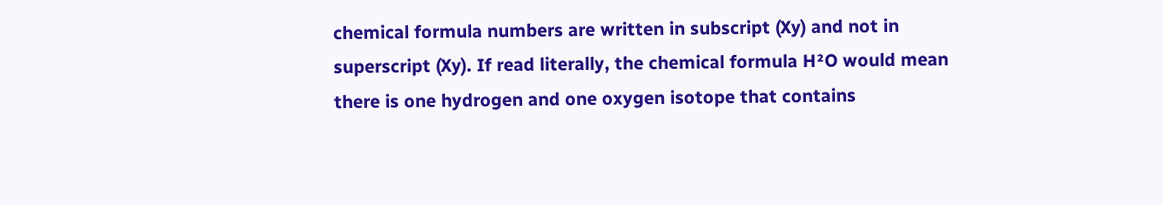chemical formula numbers are written in subscript (Xy) and not in superscript (Xy). If read literally, the chemical formula H²O would mean there is one hydrogen and one oxygen isotope that contains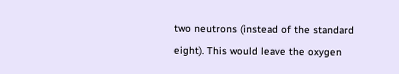two neutrons (instead of the standard eight). This would leave the oxygen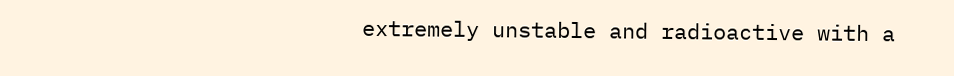extremely unstable and radioactive with a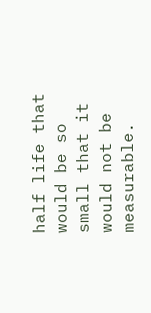half life that would be so small that it would not be measurable.